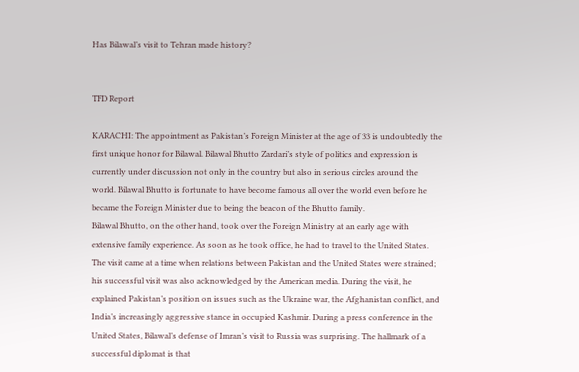Has Bilawal’s visit to Tehran made history?


TFD Report

KARACHI: The appointment as Pakistan’s Foreign Minister at the age of 33 is undoubtedly the first unique honor for Bilawal. Bilawal Bhutto Zardari’s style of politics and expression is currently under discussion not only in the country but also in serious circles around the world. Bilawal Bhutto is fortunate to have become famous all over the world even before he became the Foreign Minister due to being the beacon of the Bhutto family.
Bilawal Bhutto, on the other hand, took over the Foreign Ministry at an early age with extensive family experience. As soon as he took office, he had to travel to the United States. The visit came at a time when relations between Pakistan and the United States were strained; his successful visit was also acknowledged by the American media. During the visit, he explained Pakistan’s position on issues such as the Ukraine war, the Afghanistan conflict, and India’s increasingly aggressive stance in occupied Kashmir. During a press conference in the United States, Bilawal’s defense of Imran’s visit to Russia was surprising. The hallmark of a successful diplomat is that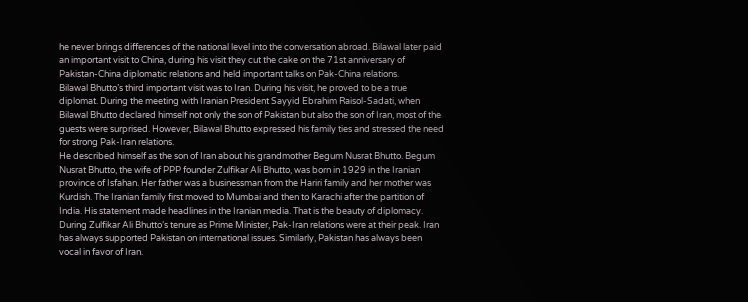he never brings differences of the national level into the conversation abroad. Bilawal later paid an important visit to China, during his visit they cut the cake on the 71st anniversary of Pakistan-China diplomatic relations and held important talks on Pak-China relations.
Bilawal Bhutto’s third important visit was to Iran. During his visit, he proved to be a true diplomat. During the meeting with Iranian President Sayyid Ebrahim Raisol-Sadati, when Bilawal Bhutto declared himself not only the son of Pakistan but also the son of Iran, most of the guests were surprised. However, Bilawal Bhutto expressed his family ties and stressed the need for strong Pak-Iran relations.
He described himself as the son of Iran about his grandmother Begum Nusrat Bhutto. Begum Nusrat Bhutto, the wife of PPP founder Zulfikar Ali Bhutto, was born in 1929 in the Iranian province of Isfahan. Her father was a businessman from the Hariri family and her mother was Kurdish. The Iranian family first moved to Mumbai and then to Karachi after the partition of India. His statement made headlines in the Iranian media. That is the beauty of diplomacy. During Zulfikar Ali Bhutto’s tenure as Prime Minister, Pak-Iran relations were at their peak. Iran has always supported Pakistan on international issues. Similarly, Pakistan has always been vocal in favor of Iran.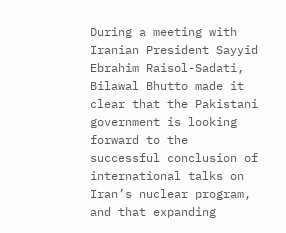During a meeting with Iranian President Sayyid Ebrahim Raisol-Sadati, Bilawal Bhutto made it clear that the Pakistani government is looking forward to the successful conclusion of international talks on Iran’s nuclear program, and that expanding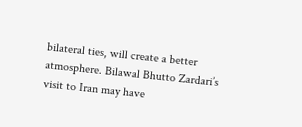bilateral ties, will create a better atmosphere. Bilawal Bhutto Zardari’s visit to Iran may have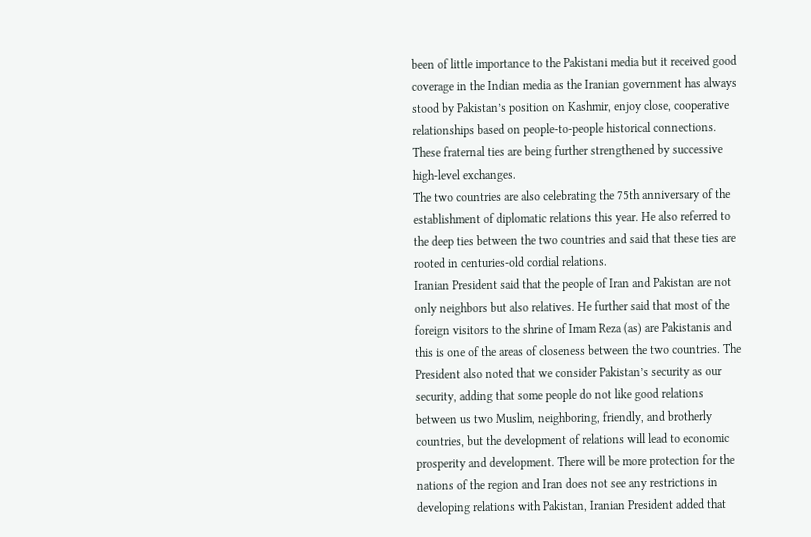been of little importance to the Pakistani media but it received good coverage in the Indian media as the Iranian government has always stood by Pakistan’s position on Kashmir, enjoy close, cooperative relationships based on people-to-people historical connections. These fraternal ties are being further strengthened by successive high-level exchanges.
The two countries are also celebrating the 75th anniversary of the establishment of diplomatic relations this year. He also referred to the deep ties between the two countries and said that these ties are rooted in centuries-old cordial relations.
Iranian President said that the people of Iran and Pakistan are not only neighbors but also relatives. He further said that most of the foreign visitors to the shrine of Imam Reza (as) are Pakistanis and this is one of the areas of closeness between the two countries. The President also noted that we consider Pakistan’s security as our security, adding that some people do not like good relations between us two Muslim, neighboring, friendly, and brotherly countries, but the development of relations will lead to economic prosperity and development. There will be more protection for the nations of the region and Iran does not see any restrictions in developing relations with Pakistan, Iranian President added that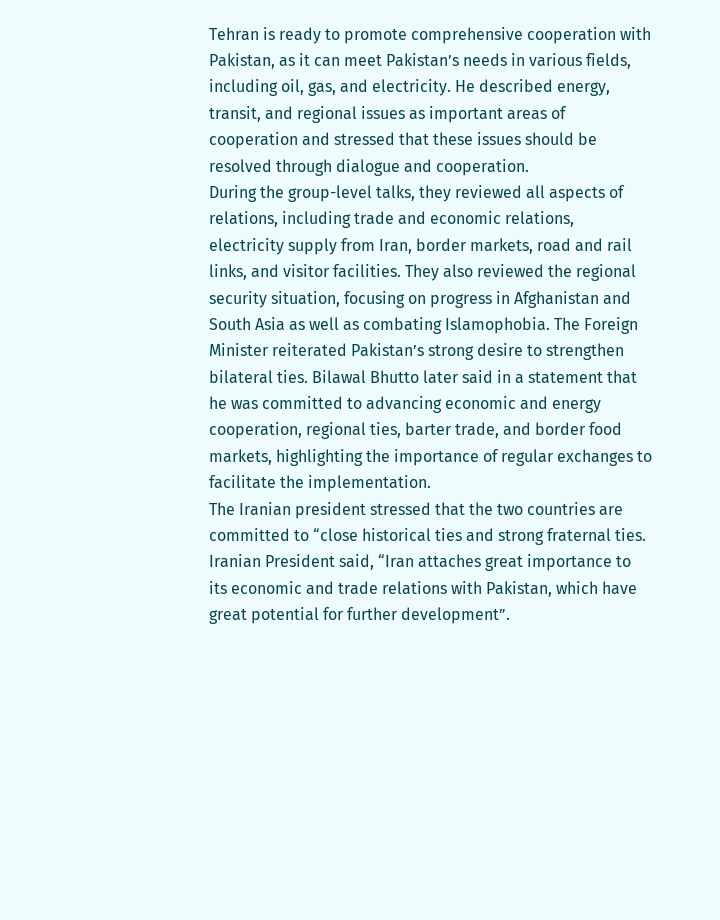Tehran is ready to promote comprehensive cooperation with Pakistan, as it can meet Pakistan’s needs in various fields, including oil, gas, and electricity. He described energy, transit, and regional issues as important areas of cooperation and stressed that these issues should be resolved through dialogue and cooperation.
During the group-level talks, they reviewed all aspects of relations, including trade and economic relations, electricity supply from Iran, border markets, road and rail links, and visitor facilities. They also reviewed the regional security situation, focusing on progress in Afghanistan and South Asia as well as combating Islamophobia. The Foreign Minister reiterated Pakistan’s strong desire to strengthen bilateral ties. Bilawal Bhutto later said in a statement that he was committed to advancing economic and energy cooperation, regional ties, barter trade, and border food markets, highlighting the importance of regular exchanges to facilitate the implementation.
The Iranian president stressed that the two countries are committed to “close historical ties and strong fraternal ties. Iranian President said, “Iran attaches great importance to its economic and trade relations with Pakistan, which have great potential for further development”.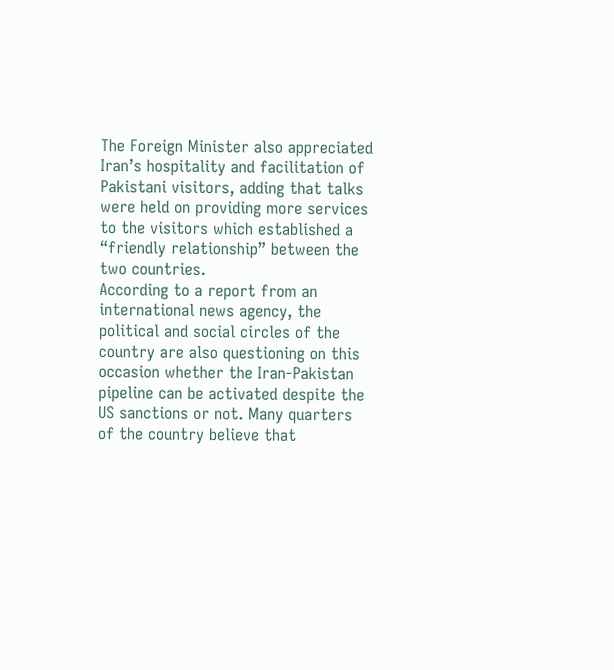The Foreign Minister also appreciated Iran’s hospitality and facilitation of Pakistani visitors, adding that talks were held on providing more services to the visitors which established a “friendly relationship” between the two countries.
According to a report from an international news agency, the political and social circles of the country are also questioning on this occasion whether the Iran-Pakistan pipeline can be activated despite the US sanctions or not. Many quarters of the country believe that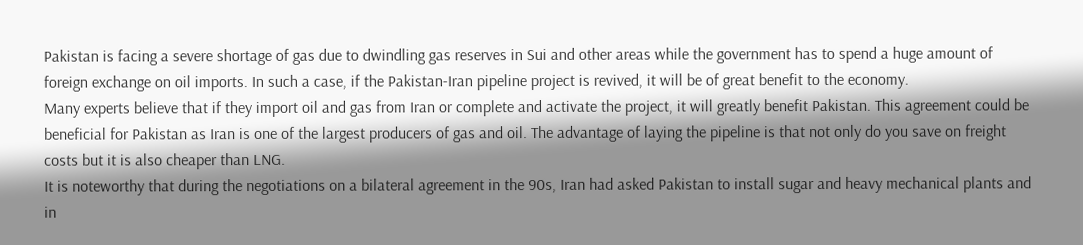Pakistan is facing a severe shortage of gas due to dwindling gas reserves in Sui and other areas while the government has to spend a huge amount of foreign exchange on oil imports. In such a case, if the Pakistan-Iran pipeline project is revived, it will be of great benefit to the economy.
Many experts believe that if they import oil and gas from Iran or complete and activate the project, it will greatly benefit Pakistan. This agreement could be beneficial for Pakistan as Iran is one of the largest producers of gas and oil. The advantage of laying the pipeline is that not only do you save on freight costs but it is also cheaper than LNG.
It is noteworthy that during the negotiations on a bilateral agreement in the 90s, Iran had asked Pakistan to install sugar and heavy mechanical plants and in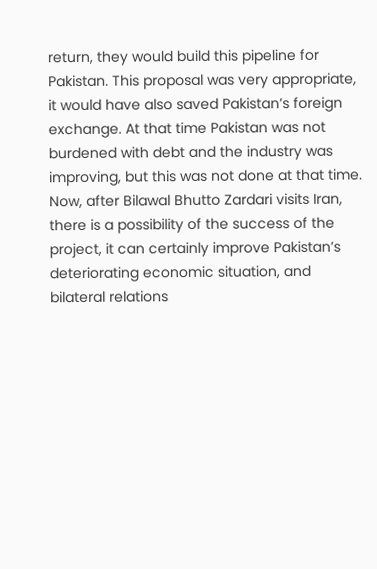return, they would build this pipeline for Pakistan. This proposal was very appropriate, it would have also saved Pakistan’s foreign exchange. At that time Pakistan was not burdened with debt and the industry was improving, but this was not done at that time. Now, after Bilawal Bhutto Zardari visits Iran, there is a possibility of the success of the project, it can certainly improve Pakistan’s deteriorating economic situation, and bilateral relations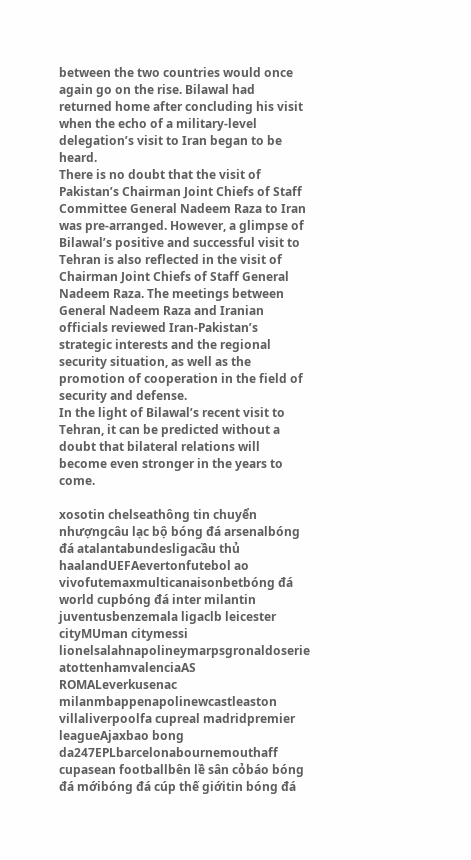between the two countries would once again go on the rise. Bilawal had returned home after concluding his visit when the echo of a military-level delegation’s visit to Iran began to be heard.
There is no doubt that the visit of Pakistan’s Chairman Joint Chiefs of Staff Committee General Nadeem Raza to Iran was pre-arranged. However, a glimpse of Bilawal’s positive and successful visit to Tehran is also reflected in the visit of Chairman Joint Chiefs of Staff General Nadeem Raza. The meetings between General Nadeem Raza and Iranian officials reviewed Iran-Pakistan’s strategic interests and the regional security situation, as well as the promotion of cooperation in the field of security and defense.
In the light of Bilawal’s recent visit to Tehran, it can be predicted without a doubt that bilateral relations will become even stronger in the years to come.

xosotin chelseathông tin chuyển nhượngcâu lạc bộ bóng đá arsenalbóng đá atalantabundesligacầu thủ haalandUEFAevertonfutebol ao vivofutemaxmulticanaisonbetbóng đá world cupbóng đá inter milantin juventusbenzemala ligaclb leicester cityMUman citymessi lionelsalahnapolineymarpsgronaldoserie atottenhamvalenciaAS ROMALeverkusenac milanmbappenapolinewcastleaston villaliverpoolfa cupreal madridpremier leagueAjaxbao bong da247EPLbarcelonabournemouthaff cupasean footballbên lề sân cỏbáo bóng đá mớibóng đá cúp thế giớitin bóng đá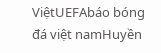ViệtUEFAbáo bóng đá việt namHuyền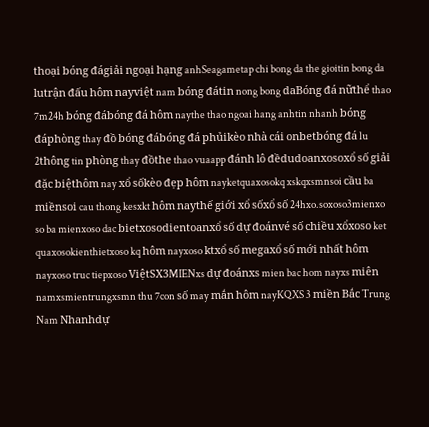thoại bóng đágiải ngoại hạng anhSeagametap chi bong da the gioitin bong da lutrận đấu hôm nayviệt nam bóng đátin nong bong daBóng đá nữthể thao 7m24h bóng đábóng đá hôm naythe thao ngoai hang anhtin nhanh bóng đáphòng thay đồ bóng đábóng đá phủikèo nhà cái onbetbóng đá lu 2thông tin phòng thay đồthe thao vuaapp đánh lô đềdudoanxosoxổ số giải đặc biệthôm nay xổ sốkèo đẹp hôm nayketquaxosokq xskqxsmnsoi cầu ba miềnsoi cau thong kesxkt hôm naythế giới xổ sốxổ số 24hxo.soxoso3mienxo so ba mienxoso dac bietxosodientoanxổ số dự đoánvé số chiều xổxoso ket quaxosokienthietxoso kq hôm nayxoso ktxổ số megaxổ số mới nhất hôm nayxoso truc tiepxoso ViệtSX3MIENxs dự đoánxs mien bac hom nayxs miên namxsmientrungxsmn thu 7con số may mắn hôm nayKQXS 3 miền Bắc Trung Nam Nhanhdự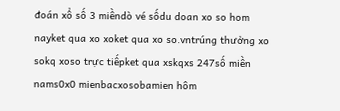đoán xổ số 3 miềndò vé sốdu doan xo so hom nayket qua xo xoket qua xo so.vntrúng thưởng xo sokq xoso trực tiếpket qua xskqxs 247số miền nams0x0 mienbacxosobamien hôm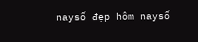naysố đẹp hôm naysố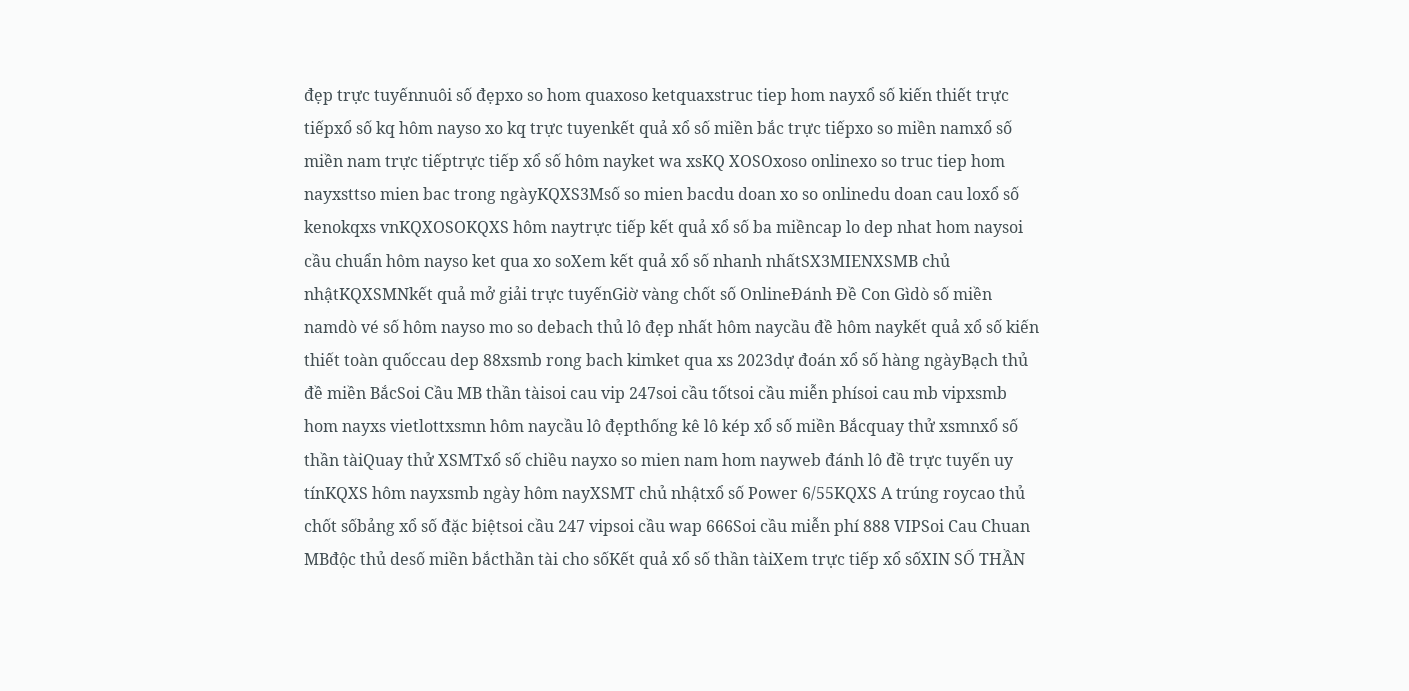đẹp trực tuyếnnuôi số đẹpxo so hom quaxoso ketquaxstruc tiep hom nayxổ số kiến thiết trực tiếpxổ số kq hôm nayso xo kq trực tuyenkết quả xổ số miền bắc trực tiếpxo so miền namxổ số miền nam trực tiếptrực tiếp xổ số hôm nayket wa xsKQ XOSOxoso onlinexo so truc tiep hom nayxsttso mien bac trong ngàyKQXS3Msố so mien bacdu doan xo so onlinedu doan cau loxổ số kenokqxs vnKQXOSOKQXS hôm naytrực tiếp kết quả xổ số ba miềncap lo dep nhat hom naysoi cầu chuẩn hôm nayso ket qua xo soXem kết quả xổ số nhanh nhấtSX3MIENXSMB chủ nhậtKQXSMNkết quả mở giải trực tuyếnGiờ vàng chốt số OnlineĐánh Đề Con Gìdò số miền namdò vé số hôm nayso mo so debach thủ lô đẹp nhất hôm naycầu đề hôm naykết quả xổ số kiến thiết toàn quốccau dep 88xsmb rong bach kimket qua xs 2023dự đoán xổ số hàng ngàyBạch thủ đề miền BắcSoi Cầu MB thần tàisoi cau vip 247soi cầu tốtsoi cầu miễn phísoi cau mb vipxsmb hom nayxs vietlottxsmn hôm naycầu lô đẹpthống kê lô kép xổ số miền Bắcquay thử xsmnxổ số thần tàiQuay thử XSMTxổ số chiều nayxo so mien nam hom nayweb đánh lô đề trực tuyến uy tínKQXS hôm nayxsmb ngày hôm nayXSMT chủ nhậtxổ số Power 6/55KQXS A trúng roycao thủ chốt sốbảng xổ số đặc biệtsoi cầu 247 vipsoi cầu wap 666Soi cầu miễn phí 888 VIPSoi Cau Chuan MBđộc thủ desố miền bắcthần tài cho sốKết quả xổ số thần tàiXem trực tiếp xổ sốXIN SỐ THẦN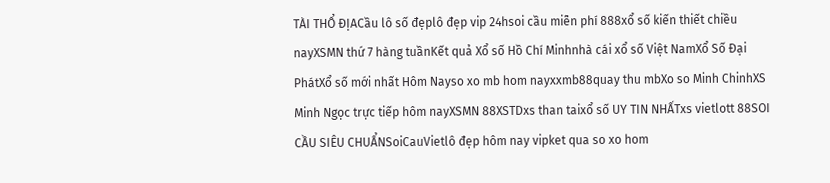TÀI THỔ ĐỊACầu lô số đẹplô đẹp vip 24hsoi cầu miễn phí 888xổ số kiến thiết chiều nayXSMN thứ 7 hàng tuầnKết quả Xổ số Hồ Chí Minhnhà cái xổ số Việt NamXổ Số Đại PhátXổ số mới nhất Hôm Nayso xo mb hom nayxxmb88quay thu mbXo so Minh ChinhXS Minh Ngọc trực tiếp hôm nayXSMN 88XSTDxs than taixổ số UY TIN NHẤTxs vietlott 88SOI CẦU SIÊU CHUẨNSoiCauVietlô đẹp hôm nay vipket qua so xo hom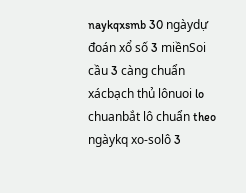naykqxsmb 30 ngàydự đoán xổ số 3 miềnSoi cầu 3 càng chuẩn xácbạch thủ lônuoi lo chuanbắt lô chuẩn theo ngàykq xo-solô 3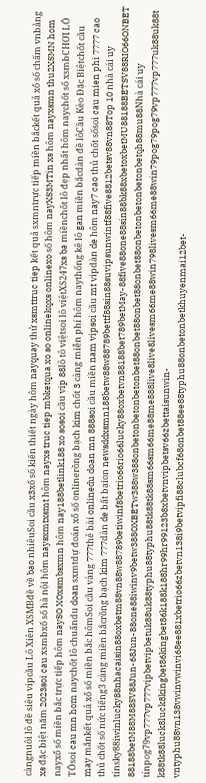càngnuôi lô đề siêu vipcầu Lô Xiên XSMBđề về bao nhiêuSoi cầu x3xổ số kiến thiết ngày hôm nayquay thử xsmttruc tiep kết quả sxmntrực tiếp miền bắckết quả xổ số chấm vnbảng xs đặc biệt năm 2023soi cau xsmbxổ số hà nội hôm naysxmtxsmt hôm nayxs truc tiep mbketqua xo so onlinekqxs onlinexo số hôm nayXS3MTin xs hôm nayxsmn thu2XSMN hom nayxổ số miền bắc trực tiếp hôm naySO XOxsmbsxmn hôm nay188betlink188 xo sosoi cầu vip 88lô tô việtsoi lô việtXS247xs ba miềnchốt lô đẹp nhất hôm naychốt số xsmbCHƠI LÔ TÔsoi cau mn hom naychốt lô chuẩndu doan sxmtdự đoán xổ số onlinerồng bạch kim chốt 3 càng miễn phí hôm naythống kê lô gan miền bắcdàn đề lôCầu Kèo Đặc Biệtchốt cầu may mắnkết quả xổ số miền bắc hômSoi cầu vàng 777thẻ bài onlinedu doan mn 888soi cầu miền nam vipsoi cầu mt vipdàn de hôm nay7 cao thủ chốt sốsoi cau mien phi 7777 cao thủ chốt số nức tiếng3 càng miền bắcrồng bạch kim 777dàn de bất bạion newsddxsmn188betw88w88789bettf88sin88suvipsunwintf88five8812betsv88vn88Top 10 nhà cái uy tínsky88iwinlucky88nhacaisin88oxbetm88vn88w88789betiwinf8betrio66rio66lucky88oxbetvn88188bet789betMay-88five88one88sin88bk88xbetoxbetMU88188BETSV88RIO66ONBET88188betM88M88SV88Jun-68Jun-88one88iwinv9betw388OXBETw388w388onbetonbetonbetonbet88onbet88onbet88onbet88onbetonbetonbetonbetqh88mu88Nhà cái uy tínpog79vp777vp777vipbetvipbetuk88uk88typhu88typhu88tk88tk88sm66sm66me88me888live8live8livesm66me88win798livesm66me88win79pog79pog79vp777vp777uk88uk88tk88tk88luck8luck8kingbet86kingbet86k188k188hr99hr99123b8xbetvnvipbetsv66zbettaisunwin-vntyphu88vn138vwinvwinvi68ee881xbetrio66zbetvn138i9betvipfi88clubcf68onbet88ee88typhu88onbetonbetkhuyenmai12bet-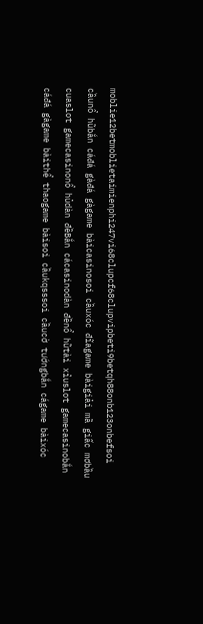moblie12betmoblietaimienphi247vi68clupcf68clupvipbeti9betqh88onb123onbefsoi cầunổ hũbắn cáđá gàđá gàgame bàicasinosoi cầuxóc đĩagame bàigiải mã giấc mơbầu cuaslot gamecasinonổ hủdàn đềBắn cácasinodàn đềnổ hũtài xỉuslot gamecasinobắn cáđá gàgame bàithể thaogame bàisoi cầukqsssoi cầucờ tướngbắn cágame bàixóc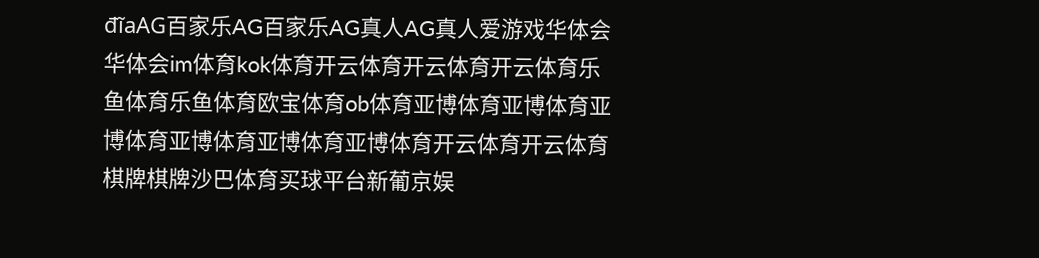đĩaAG百家乐AG百家乐AG真人AG真人爱游戏华体会华体会im体育kok体育开云体育开云体育开云体育乐鱼体育乐鱼体育欧宝体育ob体育亚博体育亚博体育亚博体育亚博体育亚博体育亚博体育开云体育开云体育棋牌棋牌沙巴体育买球平台新葡京娱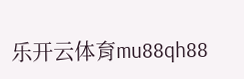乐开云体育mu88qh88